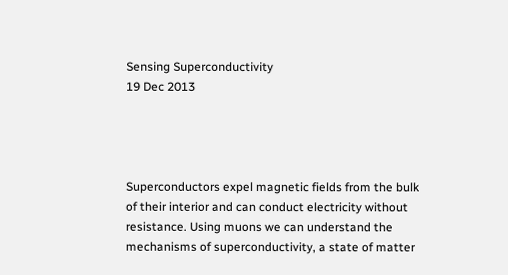Sensing Superconductivity
19 Dec 2013




Superconductors expel magnetic fields from the bulk of their interior and can conduct electricity without resistance. Using muons we can understand the mechanisms of superconductivity, a state of matter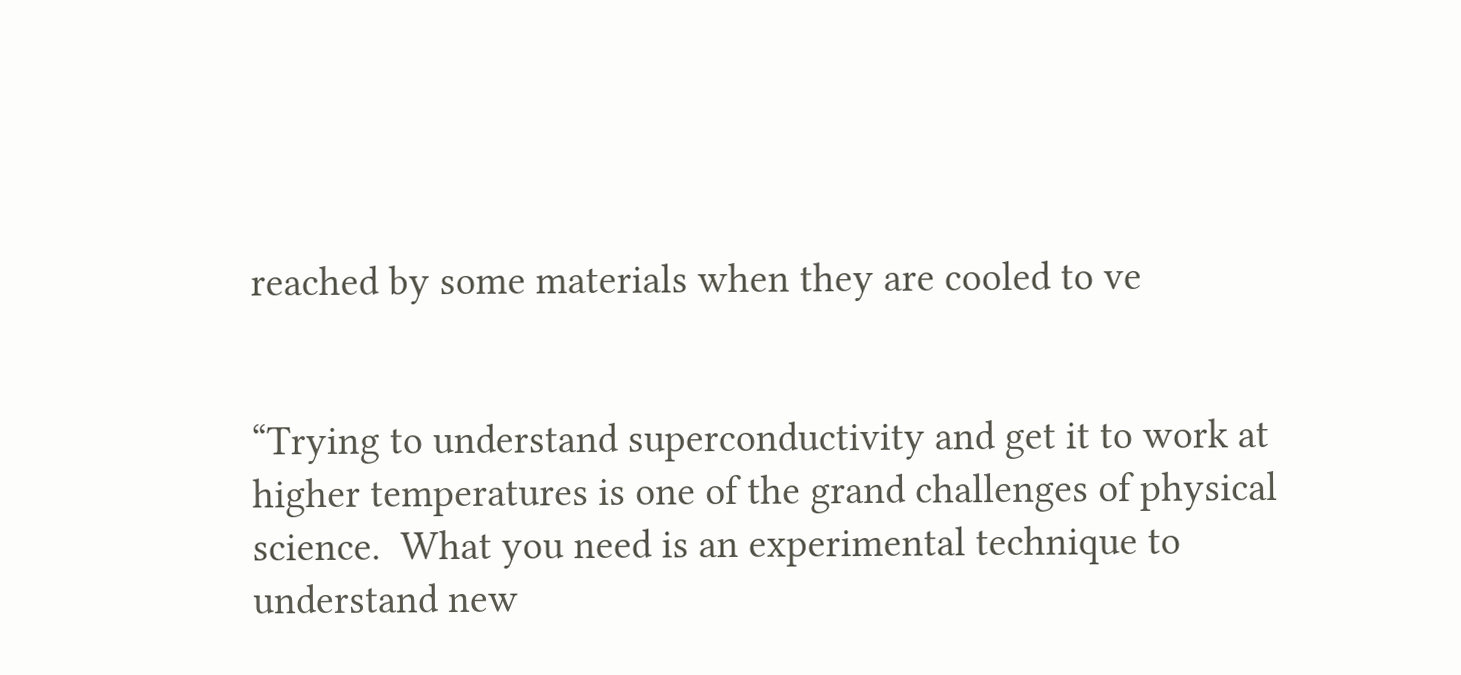reached by some materials when they are cooled to ve


“Trying to understand superconductivity and get it to work at higher temperatures is one of the grand challenges of physical science.  What you need is an experimental technique to understand new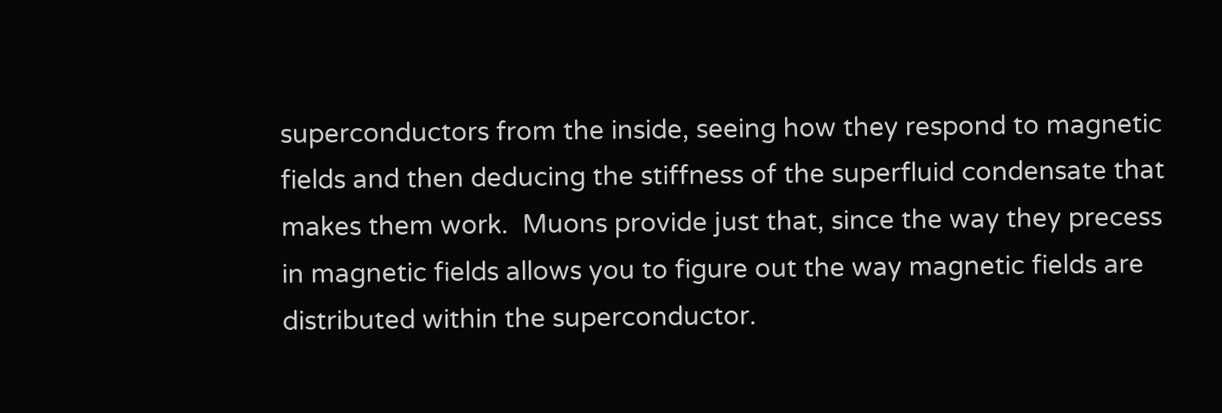superconductors from the inside, seeing how they respond to magnetic fields and then deducing the stiffness of the superfluid condensate that makes them work.  Muons provide just that, since the way they precess in magnetic fields allows you to figure out the way magnetic fields are distributed within the superconductor.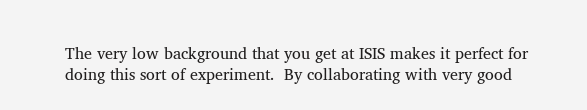The very low background that you get at ISIS makes it perfect for doing this sort of experiment.  By collaborating with very good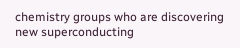chemistry groups who are discovering new superconducting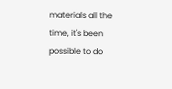materials all the time, it's been possible to do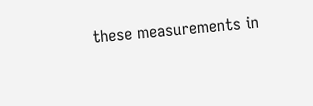these measurements in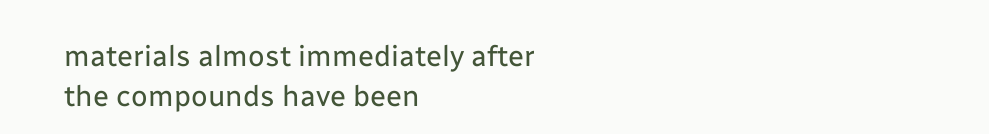materials almost immediately after the compounds have been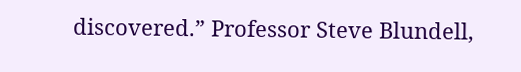discovered.” Professor Steve Blundell,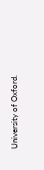University of Oxford.